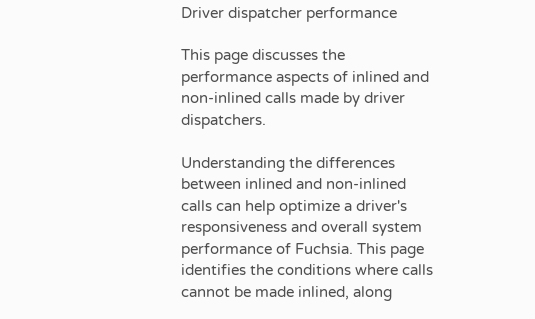Driver dispatcher performance

This page discusses the performance aspects of inlined and non-inlined calls made by driver dispatchers.

Understanding the differences between inlined and non-inlined calls can help optimize a driver's responsiveness and overall system performance of Fuchsia. This page identifies the conditions where calls cannot be made inlined, along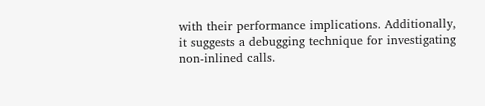with their performance implications. Additionally, it suggests a debugging technique for investigating non-inlined calls.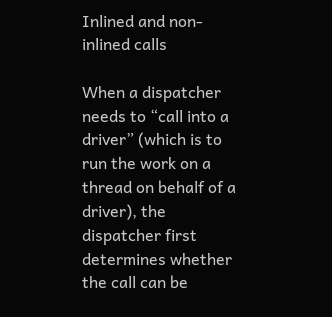Inlined and non-inlined calls

When a dispatcher needs to “call into a driver” (which is to run the work on a thread on behalf of a driver), the dispatcher first determines whether the call can be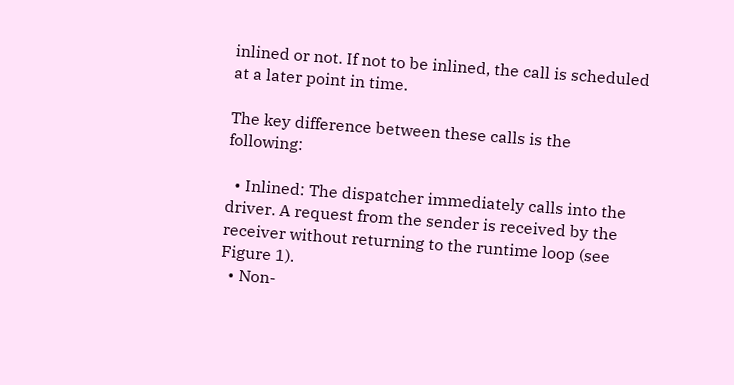inlined or not. If not to be inlined, the call is scheduled at a later point in time.

The key difference between these calls is the following:

  • Inlined: The dispatcher immediately calls into the driver. A request from the sender is received by the receiver without returning to the runtime loop (see Figure 1).
  • Non-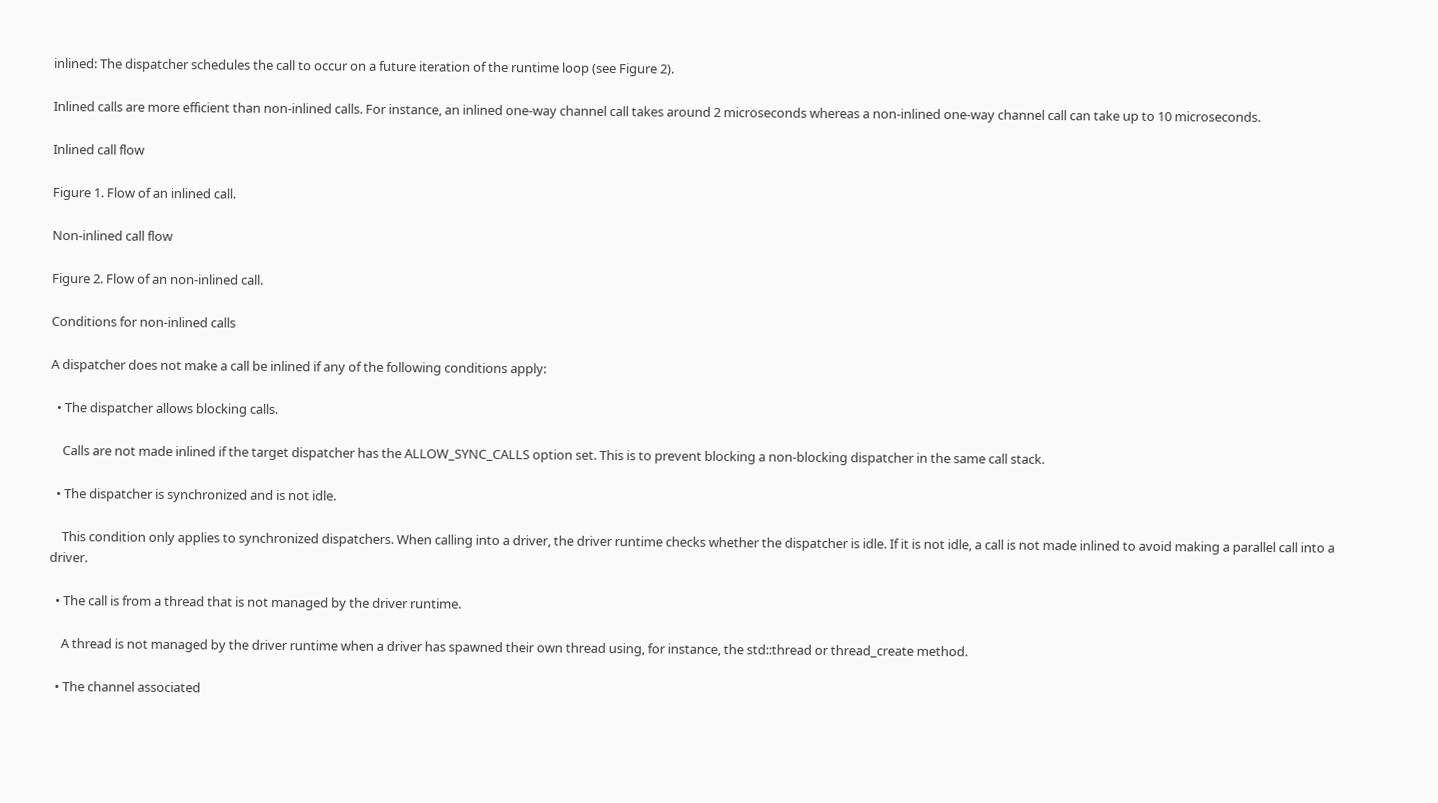inlined: The dispatcher schedules the call to occur on a future iteration of the runtime loop (see Figure 2).

Inlined calls are more efficient than non-inlined calls. For instance, an inlined one-way channel call takes around 2 microseconds whereas a non-inlined one-way channel call can take up to 10 microseconds.

Inlined call flow

Figure 1. Flow of an inlined call.

Non-inlined call flow

Figure 2. Flow of an non-inlined call.

Conditions for non-inlined calls

A dispatcher does not make a call be inlined if any of the following conditions apply:

  • The dispatcher allows blocking calls.

    Calls are not made inlined if the target dispatcher has the ALLOW_SYNC_CALLS option set. This is to prevent blocking a non-blocking dispatcher in the same call stack.

  • The dispatcher is synchronized and is not idle.

    This condition only applies to synchronized dispatchers. When calling into a driver, the driver runtime checks whether the dispatcher is idle. If it is not idle, a call is not made inlined to avoid making a parallel call into a driver.

  • The call is from a thread that is not managed by the driver runtime.

    A thread is not managed by the driver runtime when a driver has spawned their own thread using, for instance, the std::thread or thread_create method.

  • The channel associated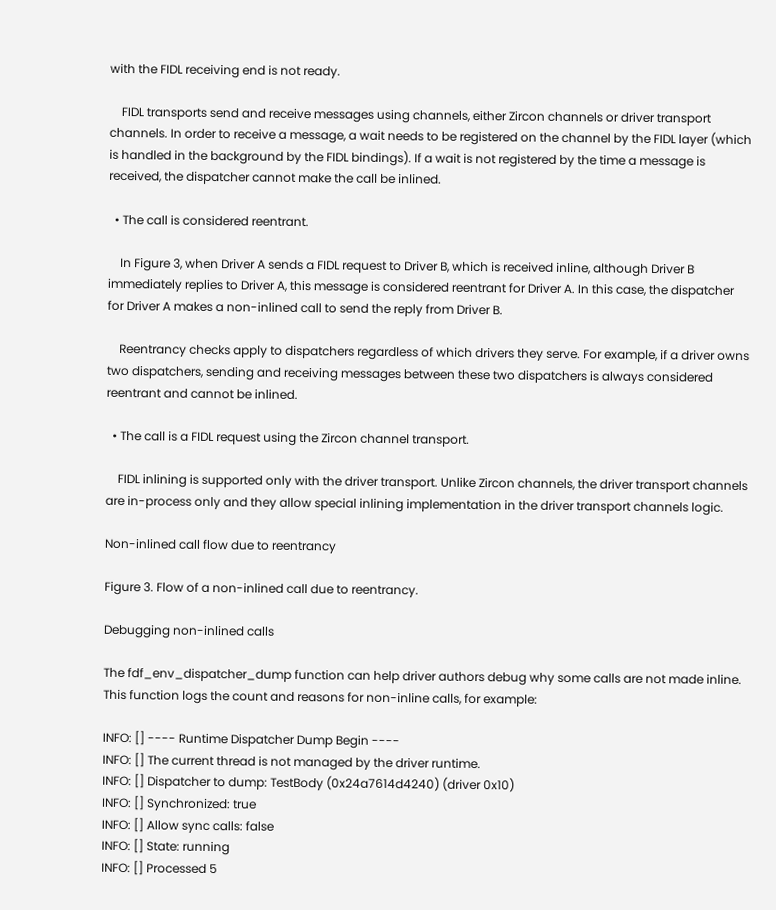with the FIDL receiving end is not ready.

    FIDL transports send and receive messages using channels, either Zircon channels or driver transport channels. In order to receive a message, a wait needs to be registered on the channel by the FIDL layer (which is handled in the background by the FIDL bindings). If a wait is not registered by the time a message is received, the dispatcher cannot make the call be inlined.

  • The call is considered reentrant.

    In Figure 3, when Driver A sends a FIDL request to Driver B, which is received inline, although Driver B immediately replies to Driver A, this message is considered reentrant for Driver A. In this case, the dispatcher for Driver A makes a non-inlined call to send the reply from Driver B.

    Reentrancy checks apply to dispatchers regardless of which drivers they serve. For example, if a driver owns two dispatchers, sending and receiving messages between these two dispatchers is always considered reentrant and cannot be inlined.

  • The call is a FIDL request using the Zircon channel transport.

    FIDL inlining is supported only with the driver transport. Unlike Zircon channels, the driver transport channels are in-process only and they allow special inlining implementation in the driver transport channels logic.

Non-inlined call flow due to reentrancy

Figure 3. Flow of a non-inlined call due to reentrancy.

Debugging non-inlined calls

The fdf_env_dispatcher_dump function can help driver authors debug why some calls are not made inline. This function logs the count and reasons for non-inline calls, for example:

INFO: [] ---- Runtime Dispatcher Dump Begin ----
INFO: [] The current thread is not managed by the driver runtime.
INFO: [] Dispatcher to dump: TestBody (0x24a7614d4240) (driver 0x10)
INFO: [] Synchronized: true
INFO: [] Allow sync calls: false
INFO: [] State: running
INFO: [] Processed 5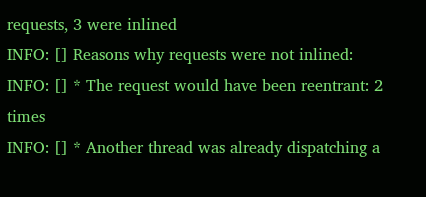requests, 3 were inlined
INFO: [] Reasons why requests were not inlined:
INFO: [] * The request would have been reentrant: 2 times
INFO: [] * Another thread was already dispatching a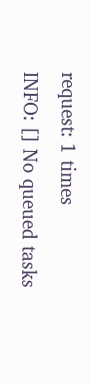request: 1 times
INFO: [] No queued tasks